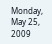Monday, May 25, 2009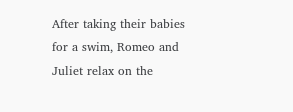After taking their babies for a swim, Romeo and Juliet relax on the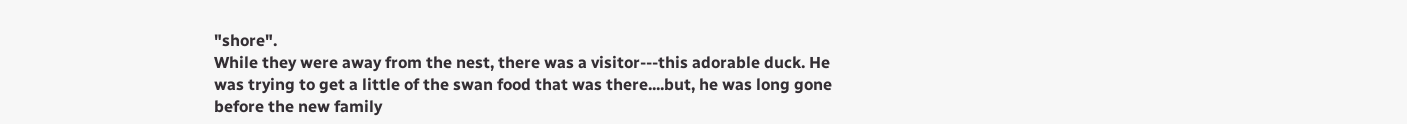"shore".
While they were away from the nest, there was a visitor---this adorable duck. He was trying to get a little of the swan food that was there....but, he was long gone before the new family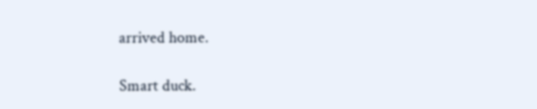arrived home.

Smart duck.